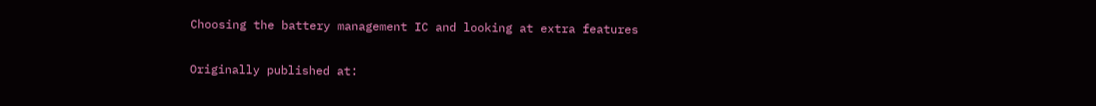Choosing the battery management IC and looking at extra features

Originally published at: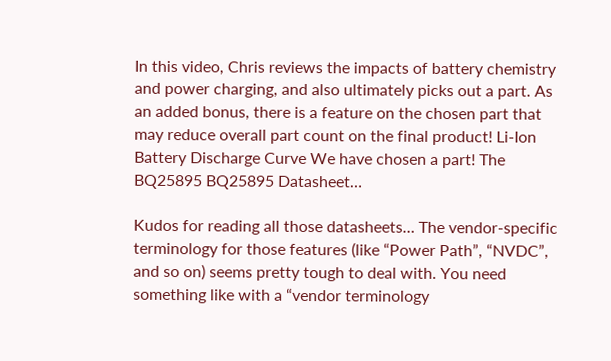In this video, Chris reviews the impacts of battery chemistry and power charging, and also ultimately picks out a part. As an added bonus, there is a feature on the chosen part that may reduce overall part count on the final product! Li-Ion Battery Discharge Curve We have chosen a part! The BQ25895 BQ25895 Datasheet…

Kudos for reading all those datasheets… The vendor-specific terminology for those features (like “Power Path”, “NVDC”, and so on) seems pretty tough to deal with. You need something like with a “vendor terminology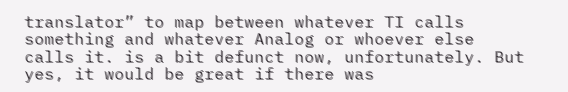translator” to map between whatever TI calls something and whatever Analog or whoever else calls it. is a bit defunct now, unfortunately. But yes, it would be great if there was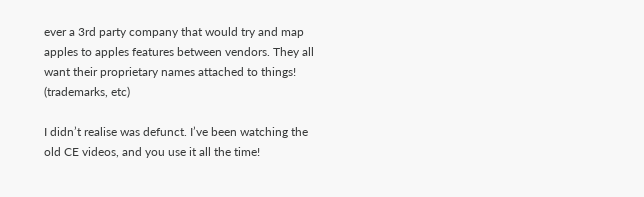ever a 3rd party company that would try and map apples to apples features between vendors. They all want their proprietary names attached to things! (trademarks, etc)

I didn’t realise was defunct. I’ve been watching the old CE videos, and you use it all the time!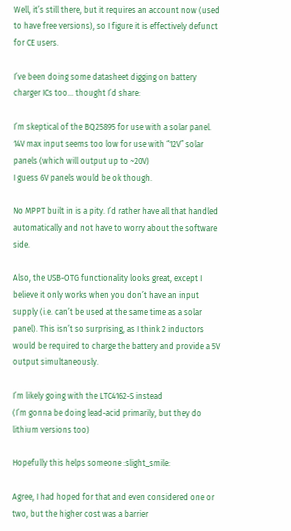Well, it’s still there, but it requires an account now (used to have free versions), so I figure it is effectively defunct for CE users.

I’ve been doing some datasheet digging on battery charger ICs too… thought I’d share:

I’m skeptical of the BQ25895 for use with a solar panel.
14V max input seems too low for use with “12V” solar panels (which will output up to ~20V)
I guess 6V panels would be ok though.

No MPPT built in is a pity. I’d rather have all that handled automatically and not have to worry about the software side.

Also, the USB-OTG functionality looks great, except I believe it only works when you don’t have an input supply (i.e. can’t be used at the same time as a solar panel). This isn’t so surprising, as I think 2 inductors would be required to charge the battery and provide a 5V output simultaneously.

I’m likely going with the LTC4162-S instead
(I’m gonna be doing lead-acid primarily, but they do lithium versions too)

Hopefully this helps someone :slight_smile:

Agree, I had hoped for that and even considered one or two, but the higher cost was a barrier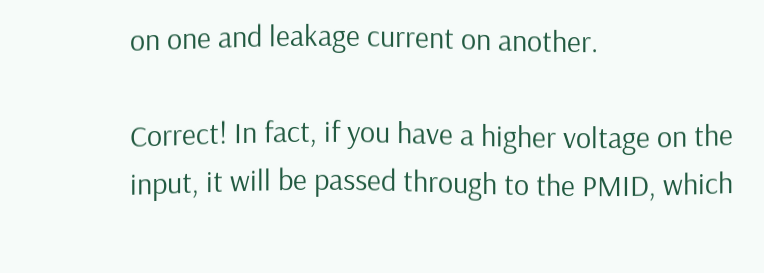on one and leakage current on another.

Correct! In fact, if you have a higher voltage on the input, it will be passed through to the PMID, which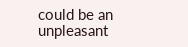could be an unpleasant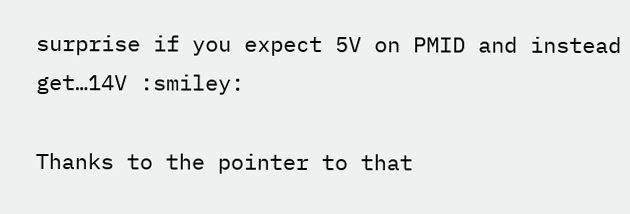surprise if you expect 5V on PMID and instead get…14V :smiley:

Thanks to the pointer to that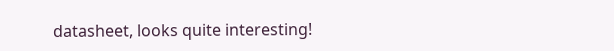datasheet, looks quite interesting!